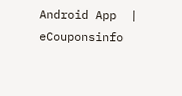Android App  | eCouponsinfo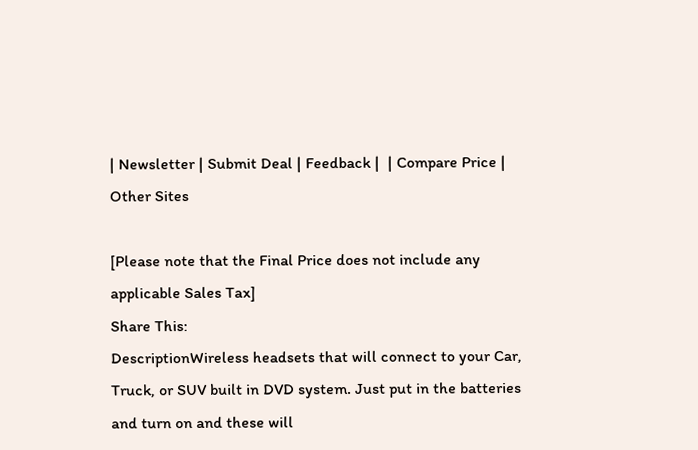| Newsletter | Submit Deal | Feedback |  | Compare Price | Other Sites

[Please note that the Final Price does not include any applicable Sales Tax]
Share This:
DescriptionWireless headsets that will connect to your Car, Truck, or SUV built in DVD system. Just put in the batteries and turn on and these will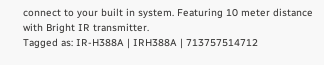connect to your built in system. Featuring 10 meter distance with Bright IR transmitter.
Tagged as: IR-H388A | IRH388A | 713757514712